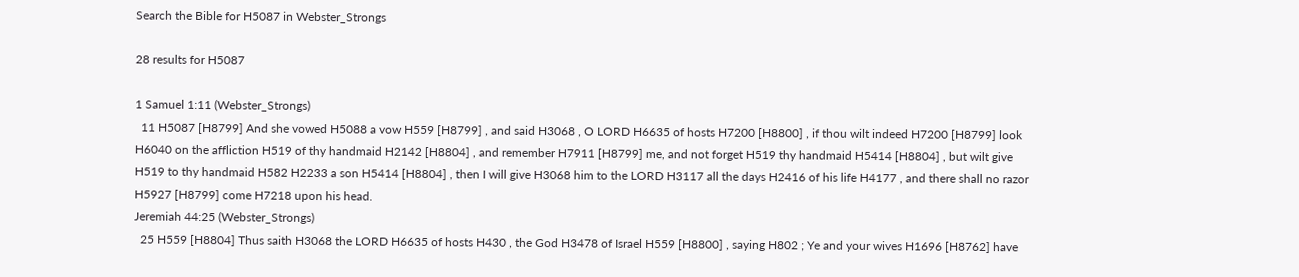Search the Bible for H5087 in Webster_Strongs

28 results for H5087

1 Samuel 1:11 (Webster_Strongs)
  11 H5087 [H8799] And she vowed H5088 a vow H559 [H8799] , and said H3068 , O LORD H6635 of hosts H7200 [H8800] , if thou wilt indeed H7200 [H8799] look H6040 on the affliction H519 of thy handmaid H2142 [H8804] , and remember H7911 [H8799] me, and not forget H519 thy handmaid H5414 [H8804] , but wilt give H519 to thy handmaid H582 H2233 a son H5414 [H8804] , then I will give H3068 him to the LORD H3117 all the days H2416 of his life H4177 , and there shall no razor H5927 [H8799] come H7218 upon his head.
Jeremiah 44:25 (Webster_Strongs)
  25 H559 [H8804] Thus saith H3068 the LORD H6635 of hosts H430 , the God H3478 of Israel H559 [H8800] , saying H802 ; Ye and your wives H1696 [H8762] have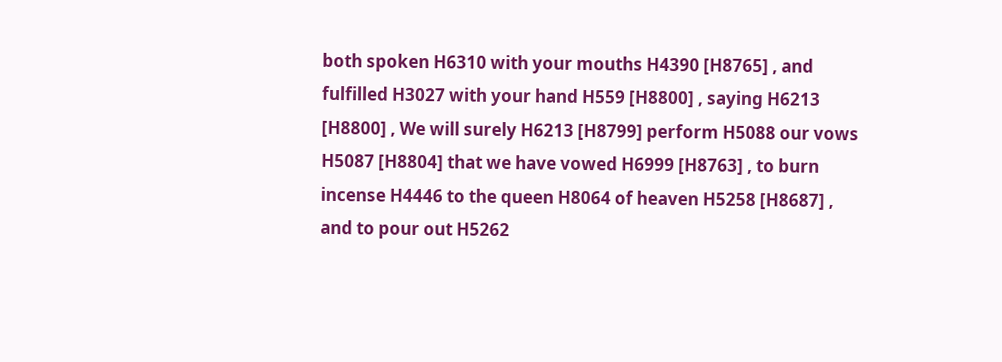both spoken H6310 with your mouths H4390 [H8765] , and fulfilled H3027 with your hand H559 [H8800] , saying H6213 [H8800] , We will surely H6213 [H8799] perform H5088 our vows H5087 [H8804] that we have vowed H6999 [H8763] , to burn incense H4446 to the queen H8064 of heaven H5258 [H8687] , and to pour out H5262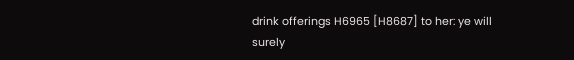drink offerings H6965 [H8687] to her: ye will surely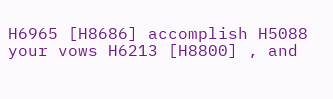H6965 [H8686] accomplish H5088 your vows H6213 [H8800] , and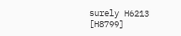surely H6213 [H8799]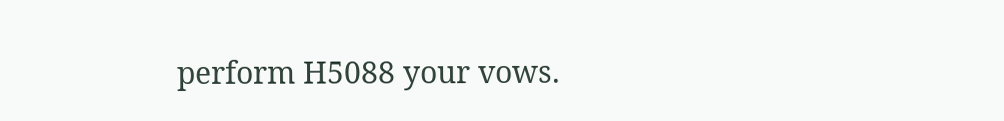perform H5088 your vows.